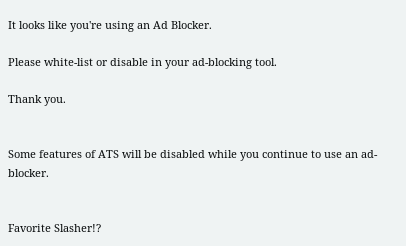It looks like you're using an Ad Blocker.

Please white-list or disable in your ad-blocking tool.

Thank you.


Some features of ATS will be disabled while you continue to use an ad-blocker.


Favorite Slasher!?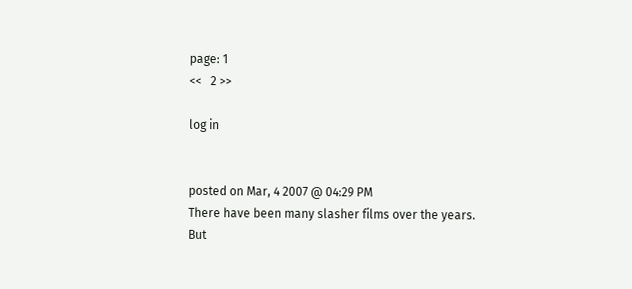page: 1
<<   2 >>

log in


posted on Mar, 4 2007 @ 04:29 PM
There have been many slasher films over the years.
But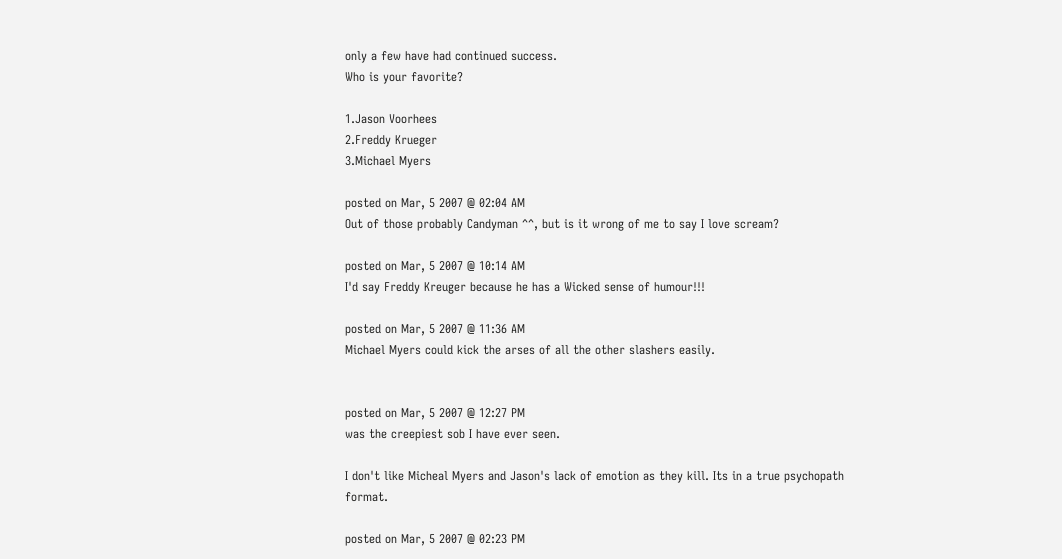only a few have had continued success.
Who is your favorite?

1.Jason Voorhees
2.Freddy Krueger
3.Michael Myers

posted on Mar, 5 2007 @ 02:04 AM
Out of those probably Candyman ^^, but is it wrong of me to say I love scream?

posted on Mar, 5 2007 @ 10:14 AM
I'd say Freddy Kreuger because he has a Wicked sense of humour!!!

posted on Mar, 5 2007 @ 11:36 AM
Michael Myers could kick the arses of all the other slashers easily.


posted on Mar, 5 2007 @ 12:27 PM
was the creepiest sob I have ever seen.

I don't like Micheal Myers and Jason's lack of emotion as they kill. Its in a true psychopath format.

posted on Mar, 5 2007 @ 02:23 PM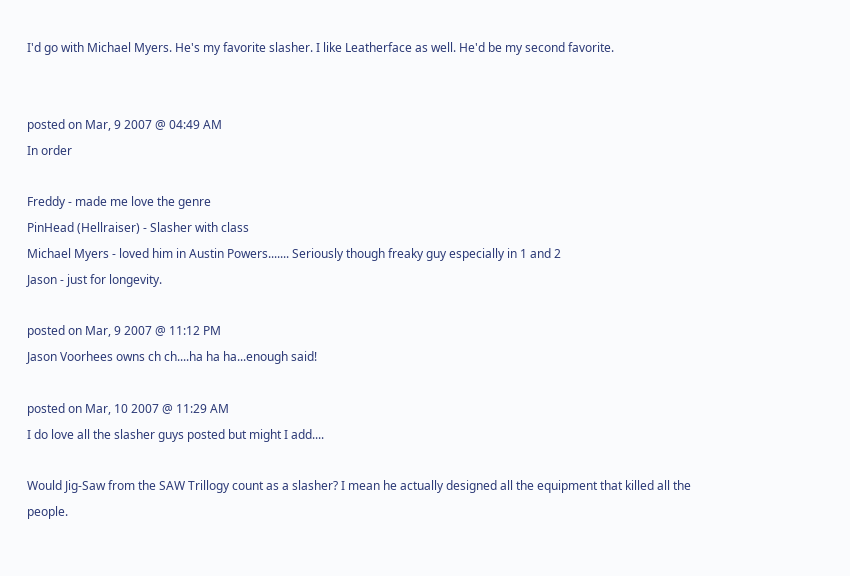I'd go with Michael Myers. He's my favorite slasher. I like Leatherface as well. He'd be my second favorite.


posted on Mar, 9 2007 @ 04:49 AM
In order

Freddy - made me love the genre
PinHead (Hellraiser) - Slasher with class
Michael Myers - loved him in Austin Powers....... Seriously though freaky guy especially in 1 and 2
Jason - just for longevity.

posted on Mar, 9 2007 @ 11:12 PM
Jason Voorhees owns ch ch....ha ha ha...enough said!

posted on Mar, 10 2007 @ 11:29 AM
I do love all the slasher guys posted but might I add....

Would Jig-Saw from the SAW Trillogy count as a slasher? I mean he actually designed all the equipment that killed all the people.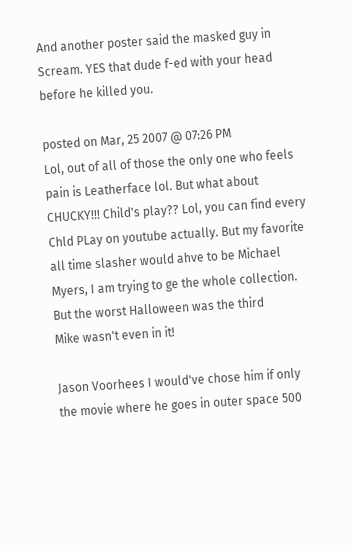And another poster said the masked guy in Scream. YES that dude f-ed with your head before he killed you.

posted on Mar, 25 2007 @ 07:26 PM
Lol, out of all of those the only one who feels pain is Leatherface lol. But what about CHUCKY!!! Child's play?? Lol, you can find every Chld PLay on youtube actually. But my favorite all time slasher would ahve to be Michael Myers, I am trying to ge the whole collection. But the worst Halloween was the third
Mike wasn't even in it!

Jason Voorhees I would've chose him if only the movie where he goes in outer space 500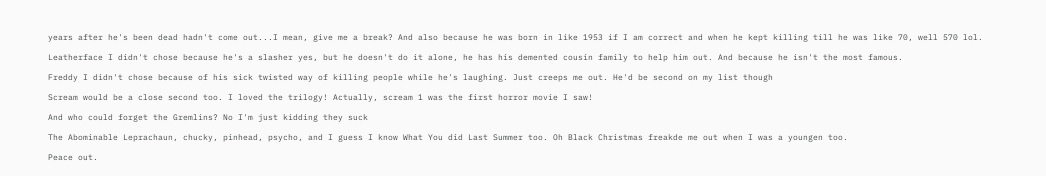years after he's been dead hadn't come out...I mean, give me a break? And also because he was born in like 1953 if I am correct and when he kept killing till he was like 70, well 570 lol.

Leatherface I didn't chose because he's a slasher yes, but he doesn't do it alone, he has his demented cousin family to help him out. And because he isn't the most famous.

Freddy I didn't chose because of his sick twisted way of killing people while he's laughing. Just creeps me out. He'd be second on my list though

Scream would be a close second too. I loved the trilogy! Actually, scream 1 was the first horror movie I saw!

And who could forget the Gremlins? No I'm just kidding they suck

The Abominable Leprachaun, chucky, pinhead, psycho, and I guess I know What You did Last Summer too. Oh Black Christmas freakde me out when I was a youngen too.

Peace out.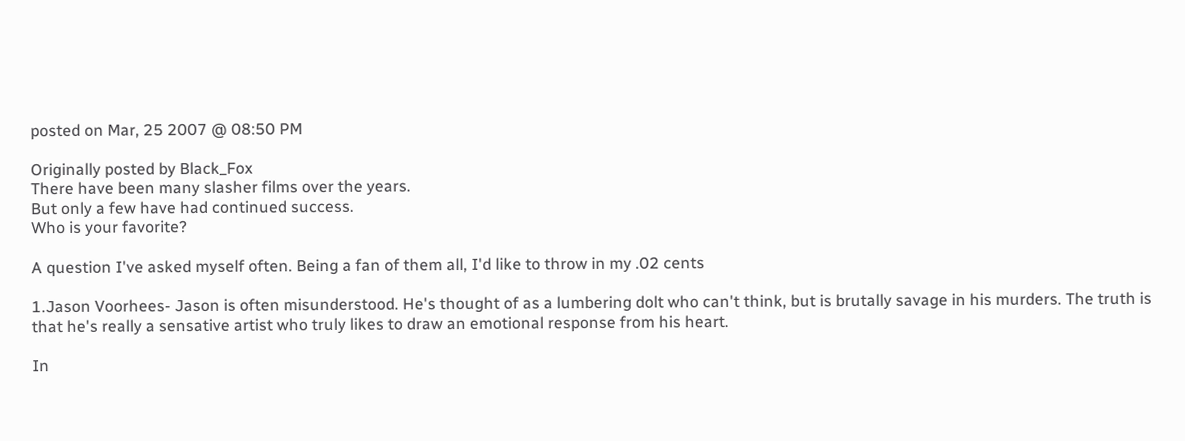posted on Mar, 25 2007 @ 08:50 PM

Originally posted by Black_Fox
There have been many slasher films over the years.
But only a few have had continued success.
Who is your favorite?

A question I've asked myself often. Being a fan of them all, I'd like to throw in my .02 cents

1.Jason Voorhees- Jason is often misunderstood. He's thought of as a lumbering dolt who can't think, but is brutally savage in his murders. The truth is that he's really a sensative artist who truly likes to draw an emotional response from his heart.

In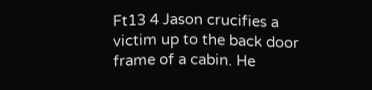Ft13 4 Jason crucifies a victim up to the back door frame of a cabin. He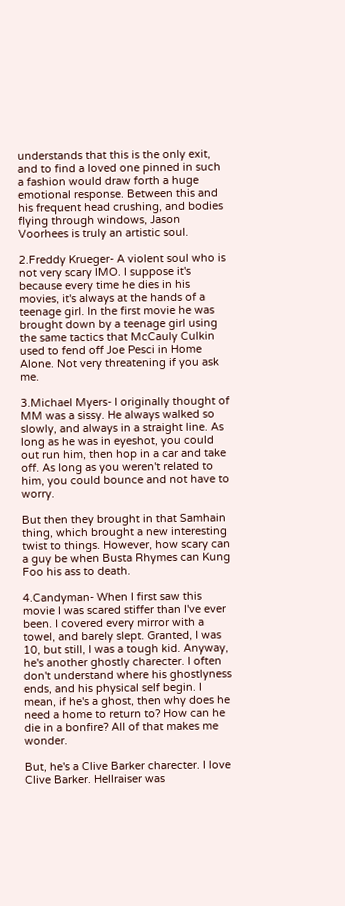understands that this is the only exit, and to find a loved one pinned in such a fashion would draw forth a huge emotional response. Between this and his frequent head crushing, and bodies flying through windows, Jason Voorhees is truly an artistic soul.

2.Freddy Krueger- A violent soul who is not very scary IMO. I suppose it's because every time he dies in his movies, it's always at the hands of a teenage girl. In the first movie he was brought down by a teenage girl using the same tactics that McCauly Culkin used to fend off Joe Pesci in Home Alone. Not very threatening if you ask me.

3.Michael Myers- I originally thought of MM was a sissy. He always walked so slowly, and always in a straight line. As long as he was in eyeshot, you could out run him, then hop in a car and take off. As long as you weren't related to him, you could bounce and not have to worry.

But then they brought in that Samhain thing, which brought a new interesting twist to things. However, how scary can a guy be when Busta Rhymes can Kung Foo his ass to death.

4.Candyman- When I first saw this movie I was scared stiffer than I've ever been. I covered every mirror with a towel, and barely slept. Granted, I was 10, but still, I was a tough kid. Anyway, he's another ghostly charecter. I often don't understand where his ghostlyness ends, and his physical self begin. I mean, if he's a ghost, then why does he need a home to return to? How can he die in a bonfire? All of that makes me wonder.

But, he's a Clive Barker charecter. I love Clive Barker. Hellraiser was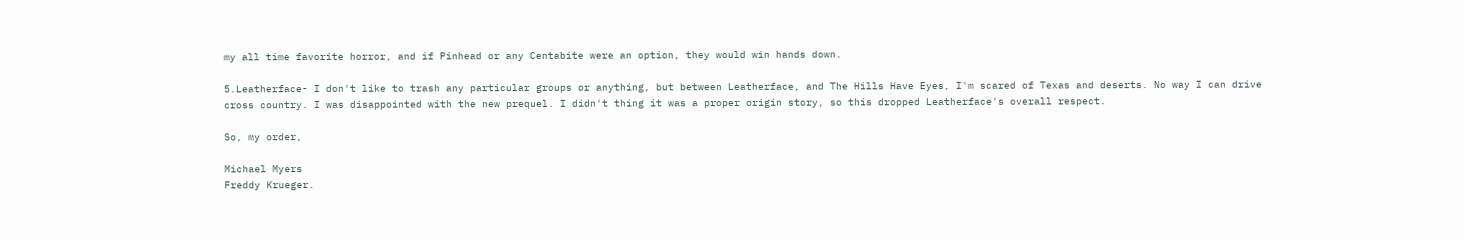my all time favorite horror, and if Pinhead or any Centabite were an option, they would win hands down.

5.Leatherface- I don't like to trash any particular groups or anything, but between Leatherface, and The Hills Have Eyes, I'm scared of Texas and deserts. No way I can drive cross country. I was disappointed with the new prequel. I didn't thing it was a proper origin story, so this dropped Leatherface's overall respect.

So, my order,

Michael Myers
Freddy Krueger.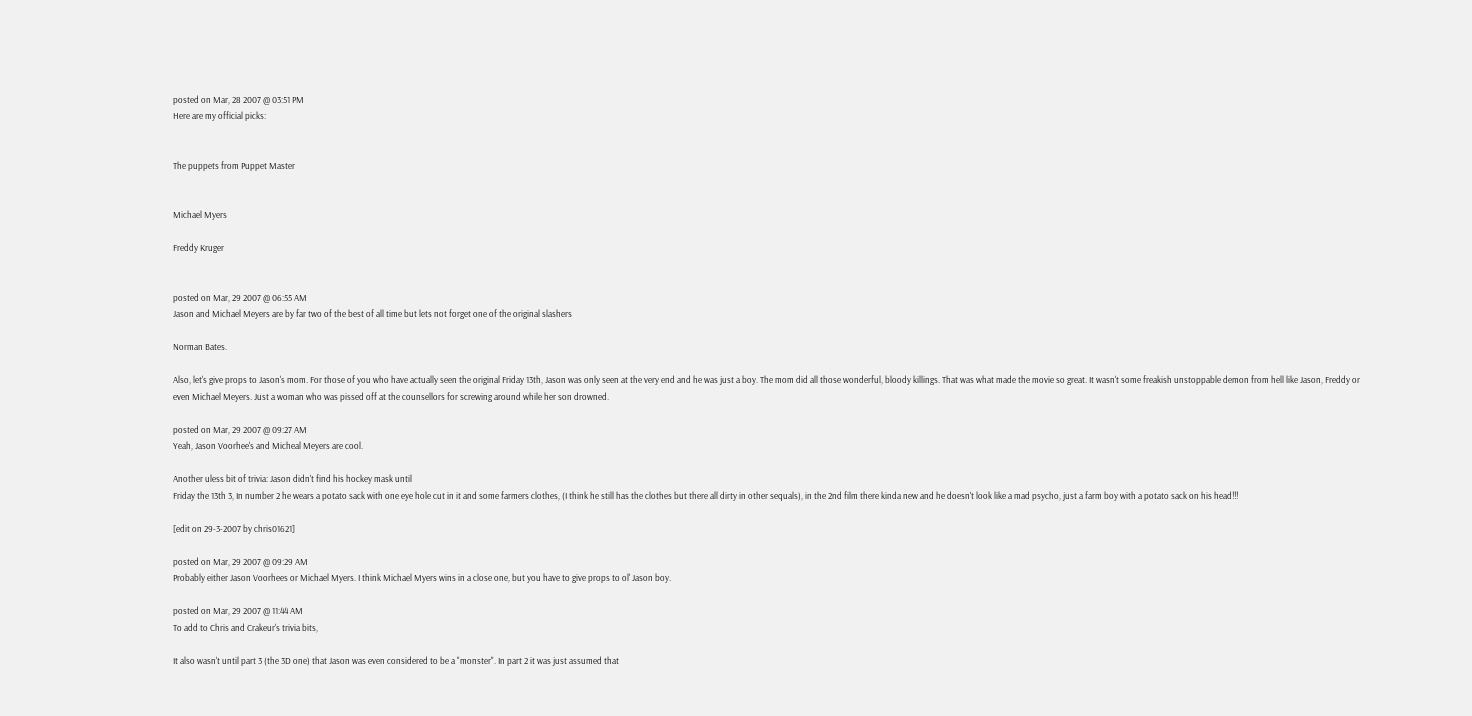posted on Mar, 28 2007 @ 03:51 PM
Here are my official picks:


The puppets from Puppet Master


Michael Myers

Freddy Kruger


posted on Mar, 29 2007 @ 06:55 AM
Jason and Michael Meyers are by far two of the best of all time but lets not forget one of the original slashers

Norman Bates.

Also, let's give props to Jason's mom. For those of you who have actually seen the original Friday 13th, Jason was only seen at the very end and he was just a boy. The mom did all those wonderful, bloody killings. That was what made the movie so great. It wasn't some freakish unstoppable demon from hell like Jason, Freddy or even Michael Meyers. Just a woman who was pissed off at the counsellors for screwing around while her son drowned.

posted on Mar, 29 2007 @ 09:27 AM
Yeah, Jason Voorhee's and Micheal Meyers are cool.

Another uless bit of trivia: Jason didn't find his hockey mask until
Friday the 13th 3, In number 2 he wears a potato sack with one eye hole cut in it and some farmers clothes, (I think he still has the clothes but there all dirty in other sequals), in the 2nd film there kinda new and he doesn't look like a mad psycho, just a farm boy with a potato sack on his head!!!

[edit on 29-3-2007 by chris01621]

posted on Mar, 29 2007 @ 09:29 AM
Probably either Jason Voorhees or Michael Myers. I think Michael Myers wins in a close one, but you have to give props to ol' Jason boy.

posted on Mar, 29 2007 @ 11:44 AM
To add to Chris and Crakeur's trivia bits,

It also wasn't until part 3 (the 3D one) that Jason was even considered to be a "monster". In part 2 it was just assumed that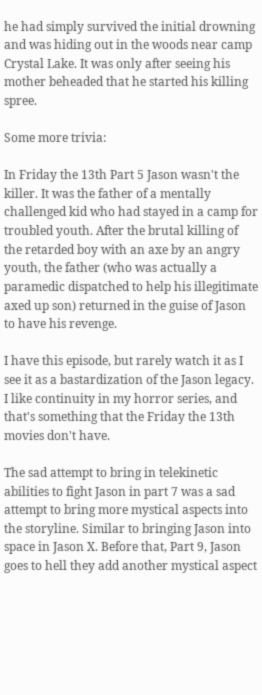he had simply survived the initial drowning and was hiding out in the woods near camp Crystal Lake. It was only after seeing his mother beheaded that he started his killing spree.

Some more trivia:

In Friday the 13th Part 5 Jason wasn't the killer. It was the father of a mentally challenged kid who had stayed in a camp for troubled youth. After the brutal killing of the retarded boy with an axe by an angry youth, the father (who was actually a paramedic dispatched to help his illegitimate axed up son) returned in the guise of Jason to have his revenge.

I have this episode, but rarely watch it as I see it as a bastardization of the Jason legacy. I like continuity in my horror series, and that's something that the Friday the 13th movies don't have.

The sad attempt to bring in telekinetic abilities to fight Jason in part 7 was a sad attempt to bring more mystical aspects into the storyline. Similar to bringing Jason into space in Jason X. Before that, Part 9, Jason goes to hell they add another mystical aspect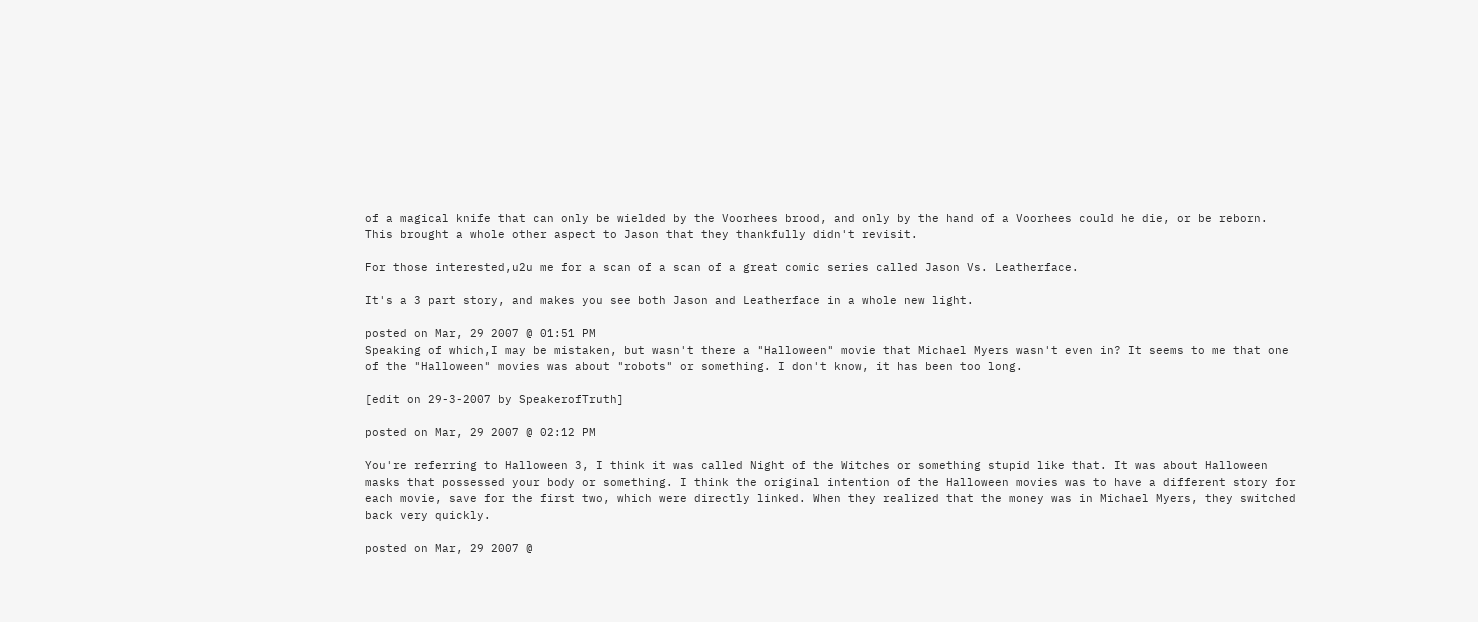of a magical knife that can only be wielded by the Voorhees brood, and only by the hand of a Voorhees could he die, or be reborn. This brought a whole other aspect to Jason that they thankfully didn't revisit.

For those interested,u2u me for a scan of a scan of a great comic series called Jason Vs. Leatherface.

It's a 3 part story, and makes you see both Jason and Leatherface in a whole new light.

posted on Mar, 29 2007 @ 01:51 PM
Speaking of which,I may be mistaken, but wasn't there a "Halloween" movie that Michael Myers wasn't even in? It seems to me that one of the "Halloween" movies was about "robots" or something. I don't know, it has been too long.

[edit on 29-3-2007 by SpeakerofTruth]

posted on Mar, 29 2007 @ 02:12 PM

You're referring to Halloween 3, I think it was called Night of the Witches or something stupid like that. It was about Halloween masks that possessed your body or something. I think the original intention of the Halloween movies was to have a different story for each movie, save for the first two, which were directly linked. When they realized that the money was in Michael Myers, they switched back very quickly.

posted on Mar, 29 2007 @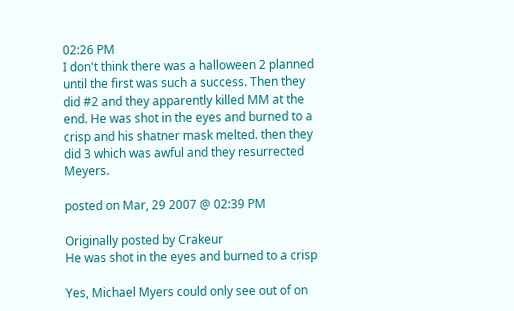02:26 PM
I don't think there was a halloween 2 planned until the first was such a success. Then they did #2 and they apparently killed MM at the end. He was shot in the eyes and burned to a crisp and his shatner mask melted. then they did 3 which was awful and they resurrected Meyers.

posted on Mar, 29 2007 @ 02:39 PM

Originally posted by Crakeur
He was shot in the eyes and burned to a crisp

Yes, Michael Myers could only see out of on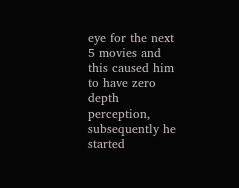eye for the next 5 movies and this caused him to have zero depth perception, subsequently he started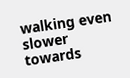walking even slower towards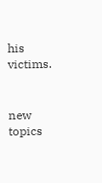his victims.


new topics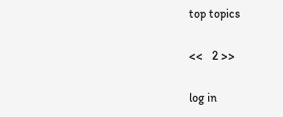top topics

<<   2 >>

log in